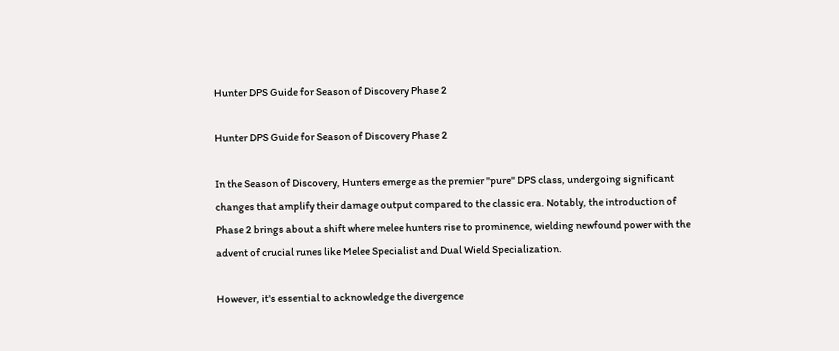Hunter DPS Guide for Season of Discovery Phase 2

Hunter DPS Guide for Season of Discovery Phase 2

In the Season of Discovery, Hunters emerge as the premier "pure" DPS class, undergoing significant changes that amplify their damage output compared to the classic era. Notably, the introduction of Phase 2 brings about a shift where melee hunters rise to prominence, wielding newfound power with the advent of crucial runes like Melee Specialist and Dual Wield Specialization.

However, it's essential to acknowledge the divergence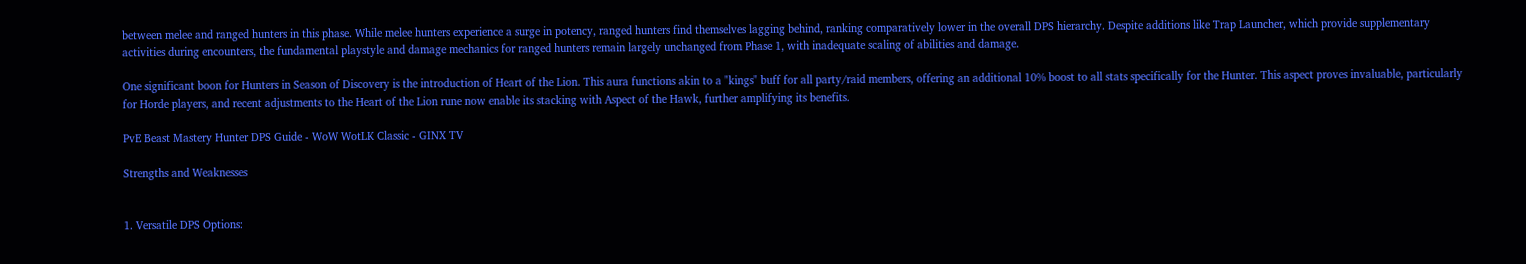between melee and ranged hunters in this phase. While melee hunters experience a surge in potency, ranged hunters find themselves lagging behind, ranking comparatively lower in the overall DPS hierarchy. Despite additions like Trap Launcher, which provide supplementary activities during encounters, the fundamental playstyle and damage mechanics for ranged hunters remain largely unchanged from Phase 1, with inadequate scaling of abilities and damage.

One significant boon for Hunters in Season of Discovery is the introduction of Heart of the Lion. This aura functions akin to a "kings" buff for all party/raid members, offering an additional 10% boost to all stats specifically for the Hunter. This aspect proves invaluable, particularly for Horde players, and recent adjustments to the Heart of the Lion rune now enable its stacking with Aspect of the Hawk, further amplifying its benefits.

PvE Beast Mastery Hunter DPS Guide - WoW WotLK Classic - GINX TV

Strengths and Weaknesses


1. Versatile DPS Options: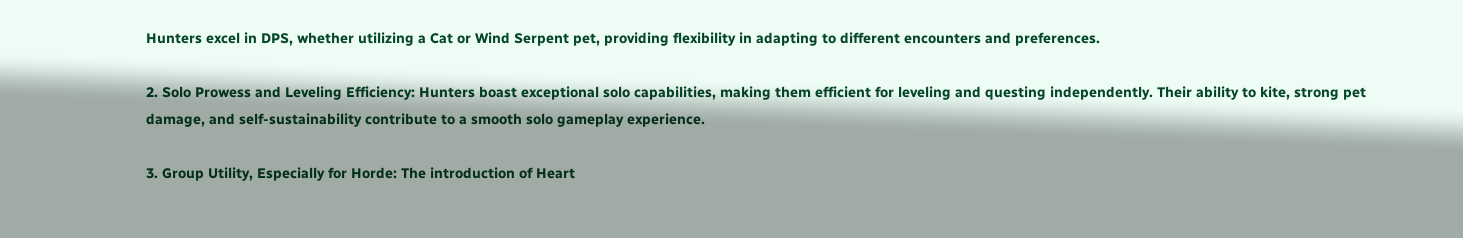Hunters excel in DPS, whether utilizing a Cat or Wind Serpent pet, providing flexibility in adapting to different encounters and preferences.

2. Solo Prowess and Leveling Efficiency: Hunters boast exceptional solo capabilities, making them efficient for leveling and questing independently. Their ability to kite, strong pet damage, and self-sustainability contribute to a smooth solo gameplay experience.

3. Group Utility, Especially for Horde: The introduction of Heart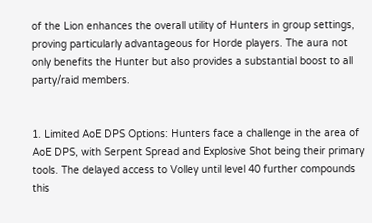of the Lion enhances the overall utility of Hunters in group settings, proving particularly advantageous for Horde players. The aura not only benefits the Hunter but also provides a substantial boost to all party/raid members.


1. Limited AoE DPS Options: Hunters face a challenge in the area of AoE DPS, with Serpent Spread and Explosive Shot being their primary tools. The delayed access to Volley until level 40 further compounds this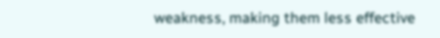weakness, making them less effective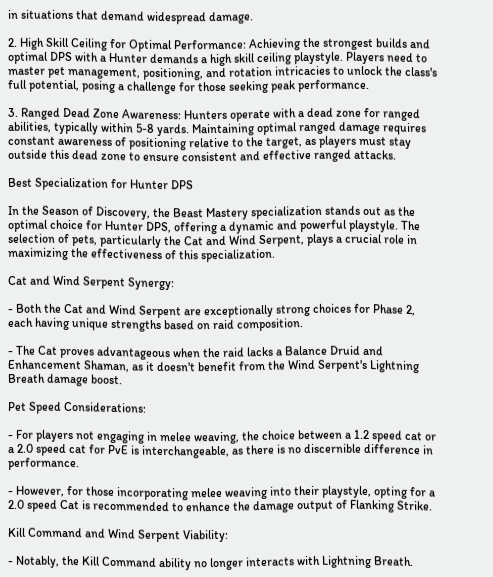in situations that demand widespread damage.

2. High Skill Ceiling for Optimal Performance: Achieving the strongest builds and optimal DPS with a Hunter demands a high skill ceiling playstyle. Players need to master pet management, positioning, and rotation intricacies to unlock the class's full potential, posing a challenge for those seeking peak performance.

3. Ranged Dead Zone Awareness: Hunters operate with a dead zone for ranged abilities, typically within 5-8 yards. Maintaining optimal ranged damage requires constant awareness of positioning relative to the target, as players must stay outside this dead zone to ensure consistent and effective ranged attacks.

Best Specialization for Hunter DPS

In the Season of Discovery, the Beast Mastery specialization stands out as the optimal choice for Hunter DPS, offering a dynamic and powerful playstyle. The selection of pets, particularly the Cat and Wind Serpent, plays a crucial role in maximizing the effectiveness of this specialization.

Cat and Wind Serpent Synergy:

- Both the Cat and Wind Serpent are exceptionally strong choices for Phase 2, each having unique strengths based on raid composition.

- The Cat proves advantageous when the raid lacks a Balance Druid and Enhancement Shaman, as it doesn't benefit from the Wind Serpent's Lightning Breath damage boost.

Pet Speed Considerations:

- For players not engaging in melee weaving, the choice between a 1.2 speed cat or a 2.0 speed cat for PvE is interchangeable, as there is no discernible difference in performance.

- However, for those incorporating melee weaving into their playstyle, opting for a 2.0 speed Cat is recommended to enhance the damage output of Flanking Strike.

Kill Command and Wind Serpent Viability:

- Notably, the Kill Command ability no longer interacts with Lightning Breath.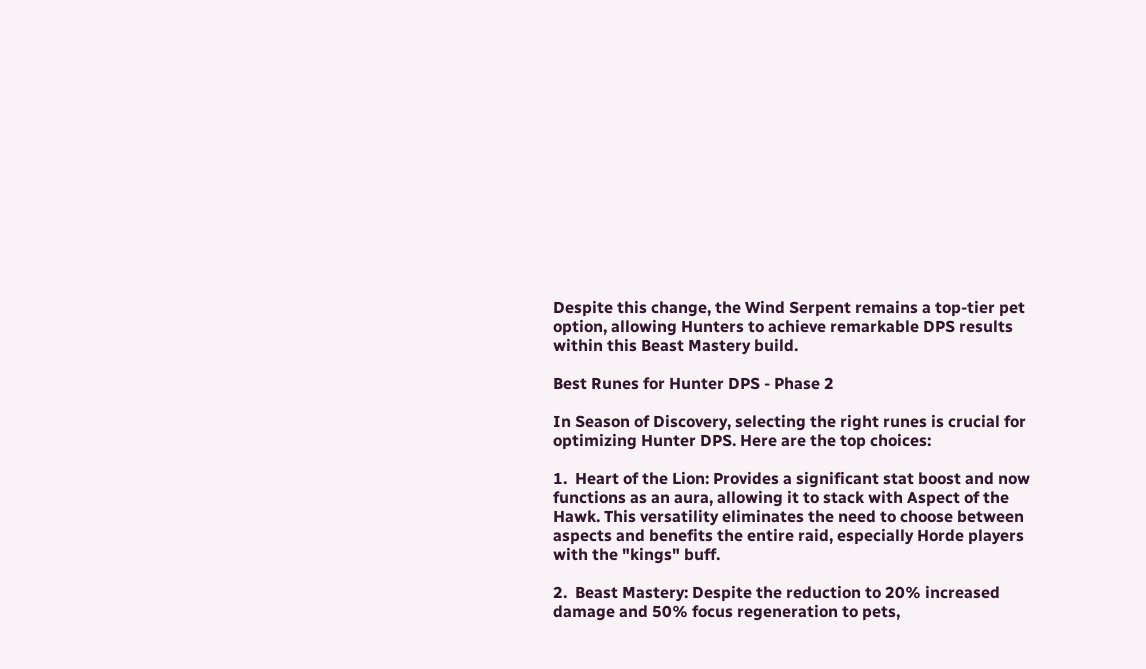Despite this change, the Wind Serpent remains a top-tier pet option, allowing Hunters to achieve remarkable DPS results within this Beast Mastery build.

Best Runes for Hunter DPS - Phase 2

In Season of Discovery, selecting the right runes is crucial for optimizing Hunter DPS. Here are the top choices:

1.  Heart of the Lion: Provides a significant stat boost and now functions as an aura, allowing it to stack with Aspect of the Hawk. This versatility eliminates the need to choose between aspects and benefits the entire raid, especially Horde players with the "kings" buff.

2.  Beast Mastery: Despite the reduction to 20% increased damage and 50% focus regeneration to pets,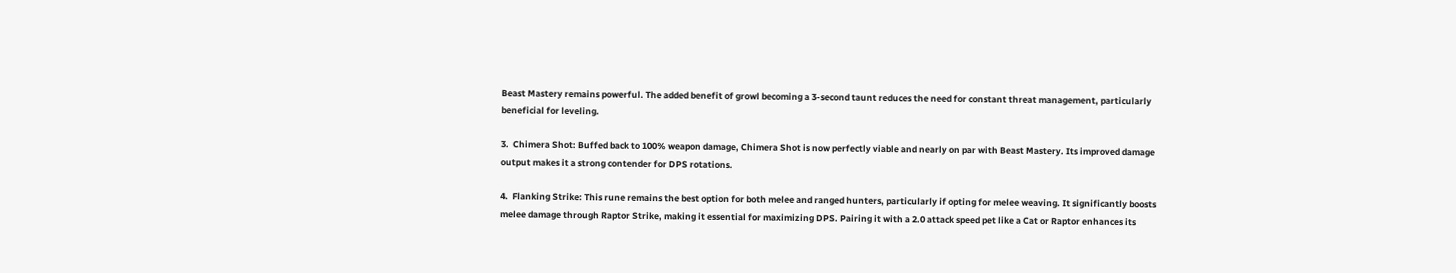Beast Mastery remains powerful. The added benefit of growl becoming a 3-second taunt reduces the need for constant threat management, particularly beneficial for leveling.

3.  Chimera Shot: Buffed back to 100% weapon damage, Chimera Shot is now perfectly viable and nearly on par with Beast Mastery. Its improved damage output makes it a strong contender for DPS rotations.

4.  Flanking Strike: This rune remains the best option for both melee and ranged hunters, particularly if opting for melee weaving. It significantly boosts melee damage through Raptor Strike, making it essential for maximizing DPS. Pairing it with a 2.0 attack speed pet like a Cat or Raptor enhances its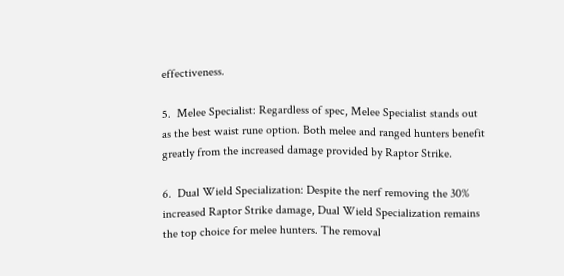effectiveness.

5.  Melee Specialist: Regardless of spec, Melee Specialist stands out as the best waist rune option. Both melee and ranged hunters benefit greatly from the increased damage provided by Raptor Strike.

6.  Dual Wield Specialization: Despite the nerf removing the 30% increased Raptor Strike damage, Dual Wield Specialization remains the top choice for melee hunters. The removal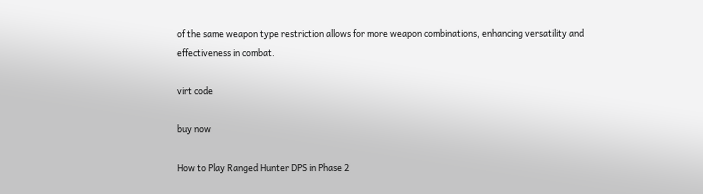of the same weapon type restriction allows for more weapon combinations, enhancing versatility and effectiveness in combat.

virt code

buy now

How to Play Ranged Hunter DPS in Phase 2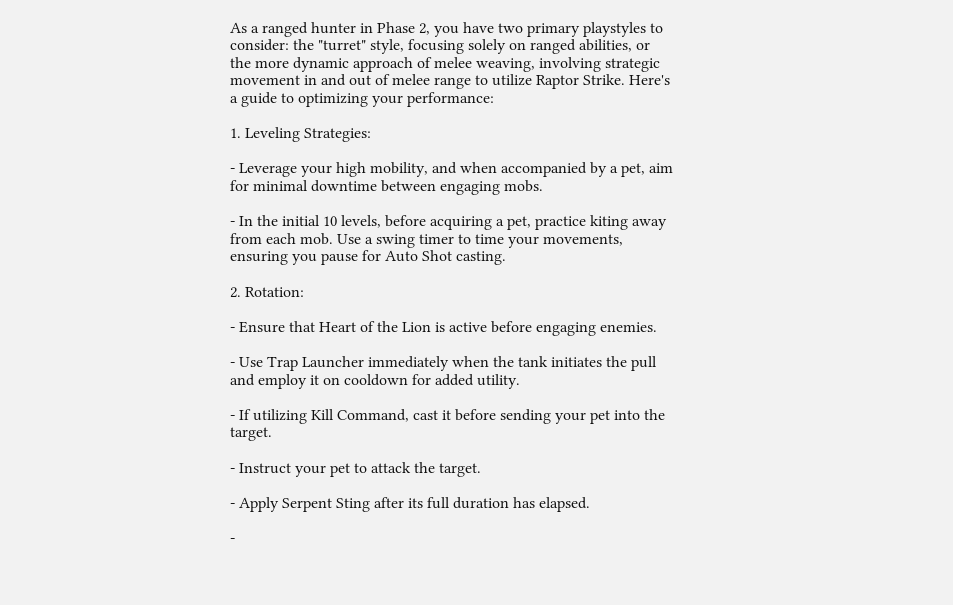As a ranged hunter in Phase 2, you have two primary playstyles to consider: the "turret" style, focusing solely on ranged abilities, or the more dynamic approach of melee weaving, involving strategic movement in and out of melee range to utilize Raptor Strike. Here's a guide to optimizing your performance:

1. Leveling Strategies:

- Leverage your high mobility, and when accompanied by a pet, aim for minimal downtime between engaging mobs.

- In the initial 10 levels, before acquiring a pet, practice kiting away from each mob. Use a swing timer to time your movements, ensuring you pause for Auto Shot casting.

2. Rotation:

- Ensure that Heart of the Lion is active before engaging enemies.

- Use Trap Launcher immediately when the tank initiates the pull and employ it on cooldown for added utility.

- If utilizing Kill Command, cast it before sending your pet into the target.

- Instruct your pet to attack the target.

- Apply Serpent Sting after its full duration has elapsed.

-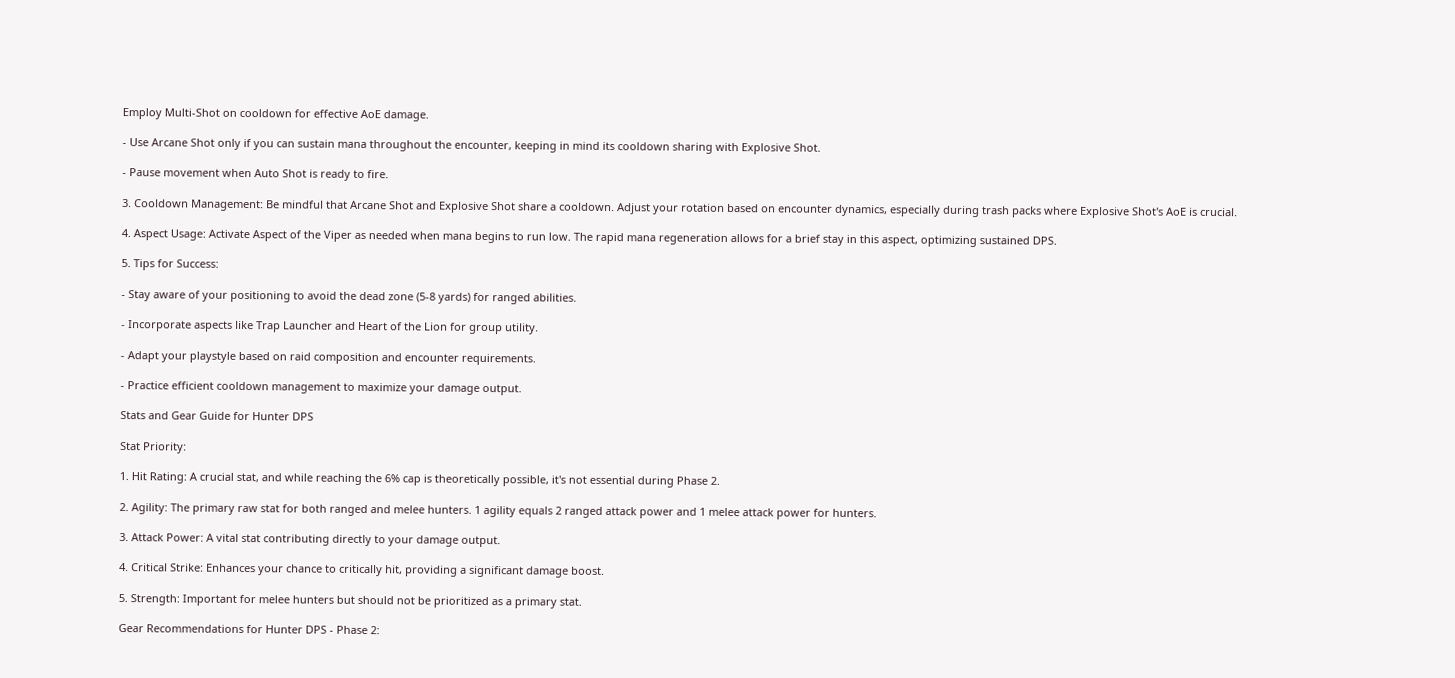Employ Multi-Shot on cooldown for effective AoE damage.

- Use Arcane Shot only if you can sustain mana throughout the encounter, keeping in mind its cooldown sharing with Explosive Shot.

- Pause movement when Auto Shot is ready to fire.

3. Cooldown Management: Be mindful that Arcane Shot and Explosive Shot share a cooldown. Adjust your rotation based on encounter dynamics, especially during trash packs where Explosive Shot's AoE is crucial.

4. Aspect Usage: Activate Aspect of the Viper as needed when mana begins to run low. The rapid mana regeneration allows for a brief stay in this aspect, optimizing sustained DPS.

5. Tips for Success:

- Stay aware of your positioning to avoid the dead zone (5-8 yards) for ranged abilities.

- Incorporate aspects like Trap Launcher and Heart of the Lion for group utility.

- Adapt your playstyle based on raid composition and encounter requirements.

- Practice efficient cooldown management to maximize your damage output.

Stats and Gear Guide for Hunter DPS

Stat Priority:

1. Hit Rating: A crucial stat, and while reaching the 6% cap is theoretically possible, it's not essential during Phase 2.

2. Agility: The primary raw stat for both ranged and melee hunters. 1 agility equals 2 ranged attack power and 1 melee attack power for hunters.

3. Attack Power: A vital stat contributing directly to your damage output.

4. Critical Strike: Enhances your chance to critically hit, providing a significant damage boost.

5. Strength: Important for melee hunters but should not be prioritized as a primary stat.

Gear Recommendations for Hunter DPS - Phase 2: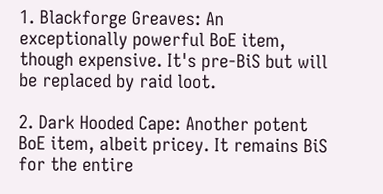1. Blackforge Greaves: An exceptionally powerful BoE item, though expensive. It's pre-BiS but will be replaced by raid loot.

2. Dark Hooded Cape: Another potent BoE item, albeit pricey. It remains BiS for the entire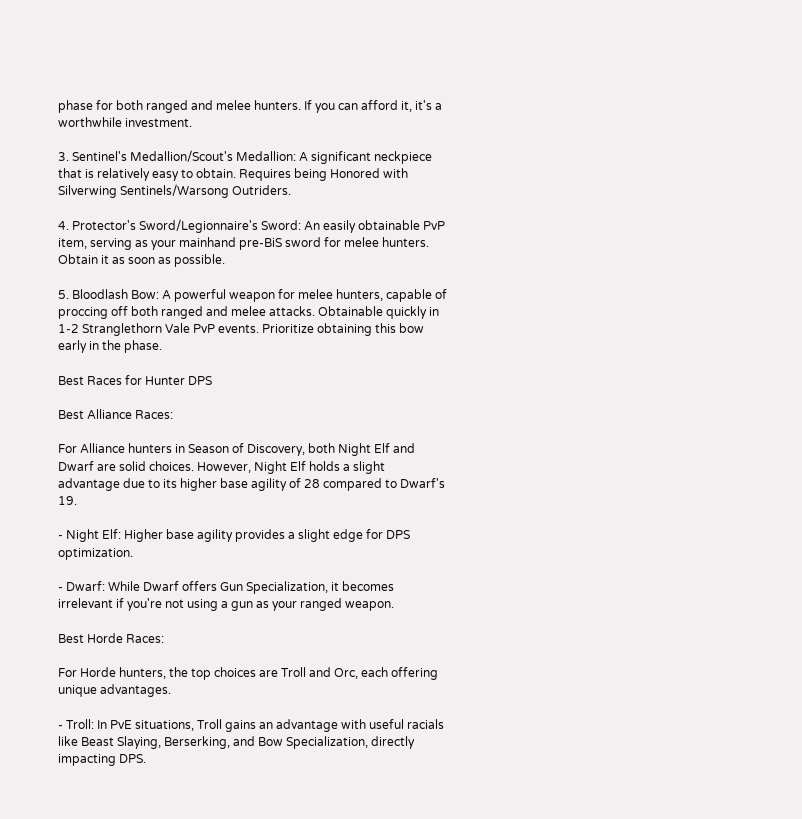phase for both ranged and melee hunters. If you can afford it, it's a worthwhile investment.

3. Sentinel's Medallion/Scout's Medallion: A significant neckpiece that is relatively easy to obtain. Requires being Honored with Silverwing Sentinels/Warsong Outriders.

4. Protector's Sword/Legionnaire's Sword: An easily obtainable PvP item, serving as your mainhand pre-BiS sword for melee hunters. Obtain it as soon as possible.

5. Bloodlash Bow: A powerful weapon for melee hunters, capable of proccing off both ranged and melee attacks. Obtainable quickly in 1-2 Stranglethorn Vale PvP events. Prioritize obtaining this bow early in the phase.

Best Races for Hunter DPS

Best Alliance Races:

For Alliance hunters in Season of Discovery, both Night Elf and Dwarf are solid choices. However, Night Elf holds a slight advantage due to its higher base agility of 28 compared to Dwarf's 19.

- Night Elf: Higher base agility provides a slight edge for DPS optimization.

- Dwarf: While Dwarf offers Gun Specialization, it becomes irrelevant if you're not using a gun as your ranged weapon.

Best Horde Races:

For Horde hunters, the top choices are Troll and Orc, each offering unique advantages.

- Troll: In PvE situations, Troll gains an advantage with useful racials like Beast Slaying, Berserking, and Bow Specialization, directly impacting DPS.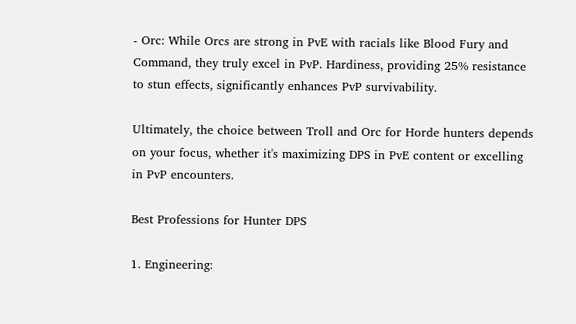- Orc: While Orcs are strong in PvE with racials like Blood Fury and Command, they truly excel in PvP. Hardiness, providing 25% resistance to stun effects, significantly enhances PvP survivability.

Ultimately, the choice between Troll and Orc for Horde hunters depends on your focus, whether it's maximizing DPS in PvE content or excelling in PvP encounters.

Best Professions for Hunter DPS

1. Engineering: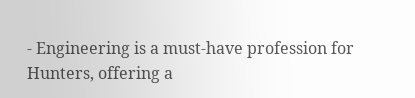- Engineering is a must-have profession for Hunters, offering a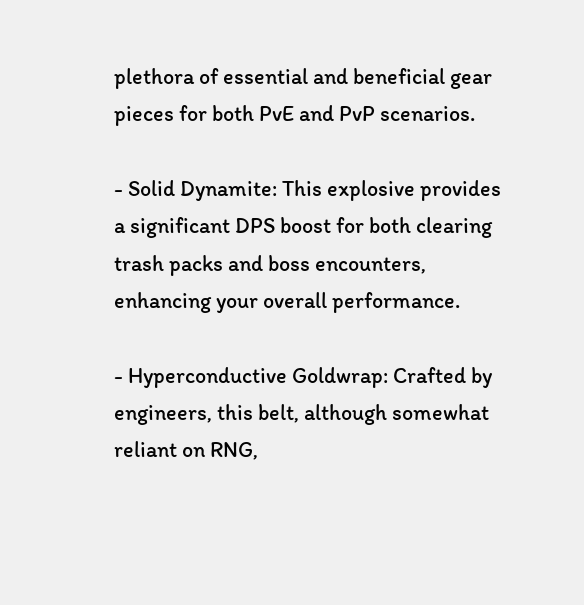plethora of essential and beneficial gear pieces for both PvE and PvP scenarios.

- Solid Dynamite: This explosive provides a significant DPS boost for both clearing trash packs and boss encounters, enhancing your overall performance.

- Hyperconductive Goldwrap: Crafted by engineers, this belt, although somewhat reliant on RNG,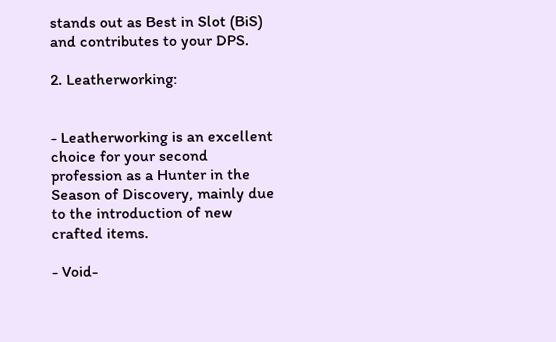stands out as Best in Slot (BiS) and contributes to your DPS.

2. Leatherworking:


- Leatherworking is an excellent choice for your second profession as a Hunter in the Season of Discovery, mainly due to the introduction of new crafted items.

- Void-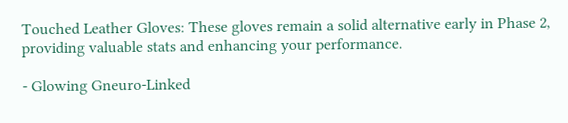Touched Leather Gloves: These gloves remain a solid alternative early in Phase 2, providing valuable stats and enhancing your performance.

- Glowing Gneuro-Linked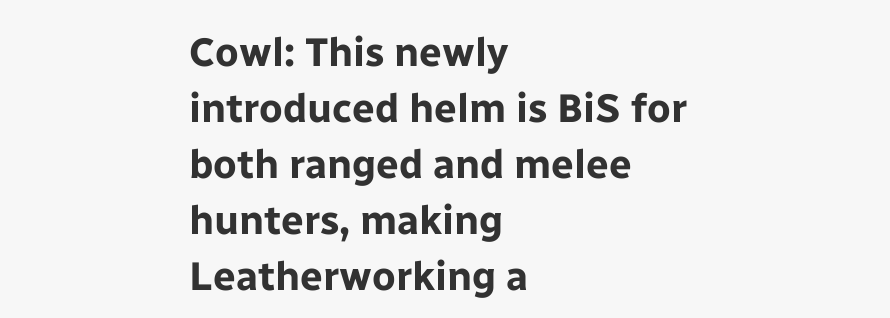Cowl: This newly introduced helm is BiS for both ranged and melee hunters, making Leatherworking a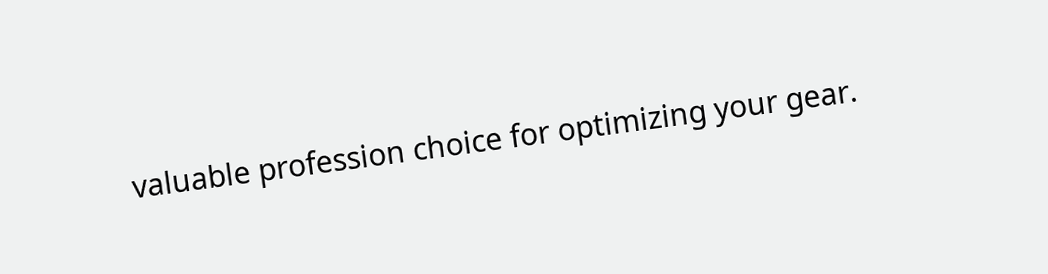valuable profession choice for optimizing your gear.